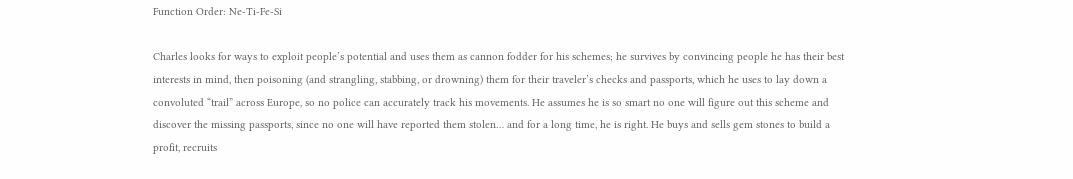Function Order: Ne-Ti-Fe-Si

Charles looks for ways to exploit people’s potential and uses them as cannon fodder for his schemes; he survives by convincing people he has their best interests in mind, then poisoning (and strangling, stabbing, or drowning) them for their traveler’s checks and passports, which he uses to lay down a convoluted “trail” across Europe, so no police can accurately track his movements. He assumes he is so smart no one will figure out this scheme and discover the missing passports, since no one will have reported them stolen… and for a long time, he is right. He buys and sells gem stones to build a profit, recruits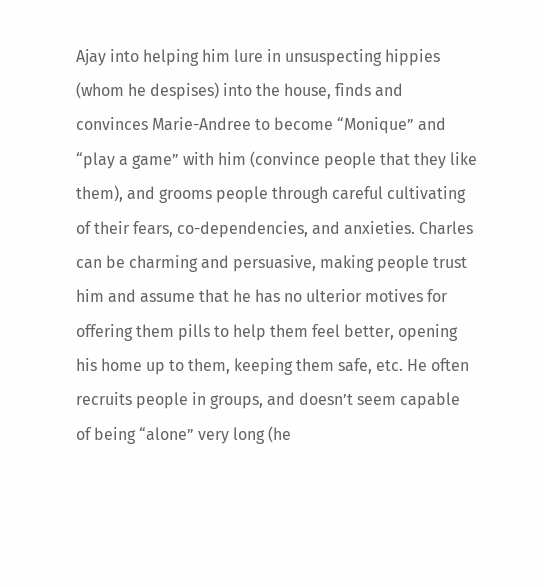Ajay into helping him lure in unsuspecting hippies (whom he despises) into the house, finds and convinces Marie-Andree to become “Monique” and “play a game” with him (convince people that they like them), and grooms people through careful cultivating of their fears, co-dependencies, and anxieties. Charles can be charming and persuasive, making people trust him and assume that he has no ulterior motives for offering them pills to help them feel better, opening his home up to them, keeping them safe, etc. He often recruits people in groups, and doesn’t seem capable of being “alone” very long (he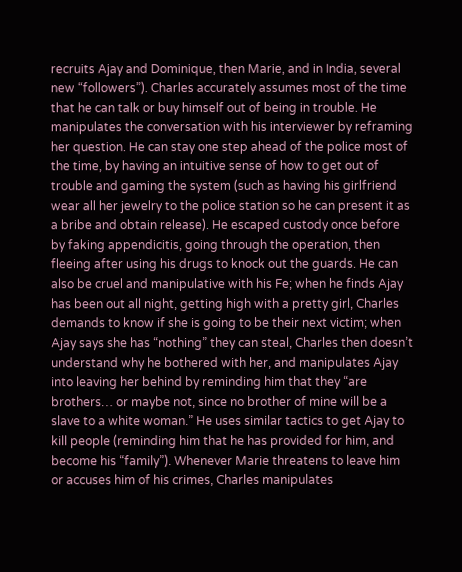recruits Ajay and Dominique, then Marie, and in India, several new “followers”). Charles accurately assumes most of the time that he can talk or buy himself out of being in trouble. He manipulates the conversation with his interviewer by reframing her question. He can stay one step ahead of the police most of the time, by having an intuitive sense of how to get out of trouble and gaming the system (such as having his girlfriend wear all her jewelry to the police station so he can present it as a bribe and obtain release). He escaped custody once before by faking appendicitis, going through the operation, then fleeing after using his drugs to knock out the guards. He can also be cruel and manipulative with his Fe; when he finds Ajay has been out all night, getting high with a pretty girl, Charles demands to know if she is going to be their next victim; when Ajay says she has “nothing” they can steal, Charles then doesn’t understand why he bothered with her, and manipulates Ajay into leaving her behind by reminding him that they “are brothers… or maybe not, since no brother of mine will be a slave to a white woman.” He uses similar tactics to get Ajay to kill people (reminding him that he has provided for him, and become his “family”). Whenever Marie threatens to leave him or accuses him of his crimes, Charles manipulates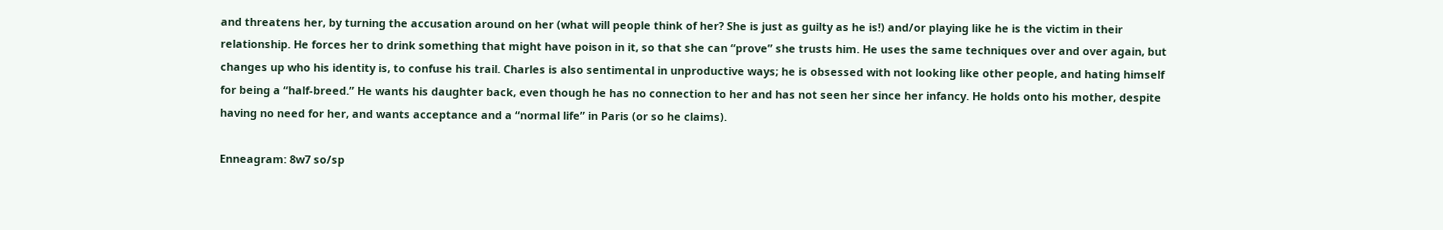and threatens her, by turning the accusation around on her (what will people think of her? She is just as guilty as he is!) and/or playing like he is the victim in their relationship. He forces her to drink something that might have poison in it, so that she can “prove” she trusts him. He uses the same techniques over and over again, but changes up who his identity is, to confuse his trail. Charles is also sentimental in unproductive ways; he is obsessed with not looking like other people, and hating himself for being a “half-breed.” He wants his daughter back, even though he has no connection to her and has not seen her since her infancy. He holds onto his mother, despite having no need for her, and wants acceptance and a “normal life” in Paris (or so he claims).

Enneagram: 8w7 so/sp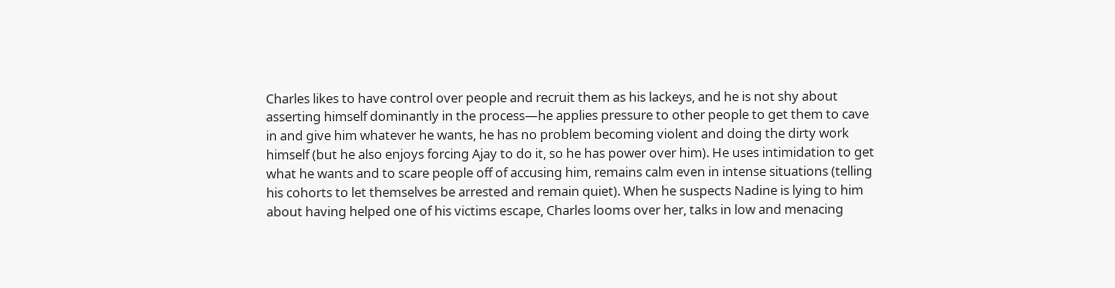Charles likes to have control over people and recruit them as his lackeys, and he is not shy about asserting himself dominantly in the process—he applies pressure to other people to get them to cave in and give him whatever he wants, he has no problem becoming violent and doing the dirty work himself (but he also enjoys forcing Ajay to do it, so he has power over him). He uses intimidation to get what he wants and to scare people off of accusing him, remains calm even in intense situations (telling his cohorts to let themselves be arrested and remain quiet). When he suspects Nadine is lying to him about having helped one of his victims escape, Charles looms over her, talks in low and menacing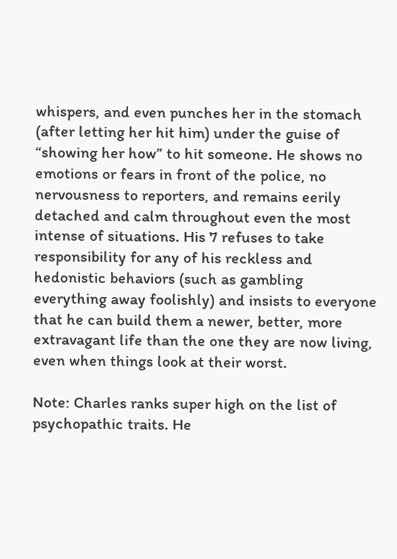whispers, and even punches her in the stomach (after letting her hit him) under the guise of “showing her how” to hit someone. He shows no emotions or fears in front of the police, no nervousness to reporters, and remains eerily detached and calm throughout even the most intense of situations. His 7 refuses to take responsibility for any of his reckless and hedonistic behaviors (such as gambling everything away foolishly) and insists to everyone that he can build them a newer, better, more extravagant life than the one they are now living, even when things look at their worst.

Note: Charles ranks super high on the list of psychopathic traits. He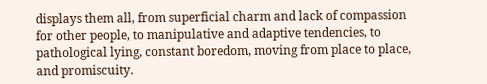displays them all, from superficial charm and lack of compassion for other people, to manipulative and adaptive tendencies, to pathological lying, constant boredom, moving from place to place, and promiscuity.